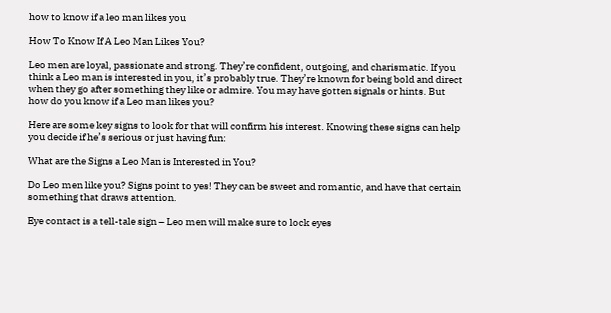how to know if a leo man likes you

How To Know If A Leo Man Likes You?

Leo men are loyal, passionate and strong. They’re confident, outgoing, and charismatic. If you think a Leo man is interested in you, it’s probably true. They’re known for being bold and direct when they go after something they like or admire. You may have gotten signals or hints. But how do you know if a Leo man likes you?

Here are some key signs to look for that will confirm his interest. Knowing these signs can help you decide if he’s serious or just having fun:

What are the Signs a Leo Man is Interested in You?

Do Leo men like you? Signs point to yes! They can be sweet and romantic, and have that certain something that draws attention.

Eye contact is a tell-tale sign – Leo men will make sure to lock eyes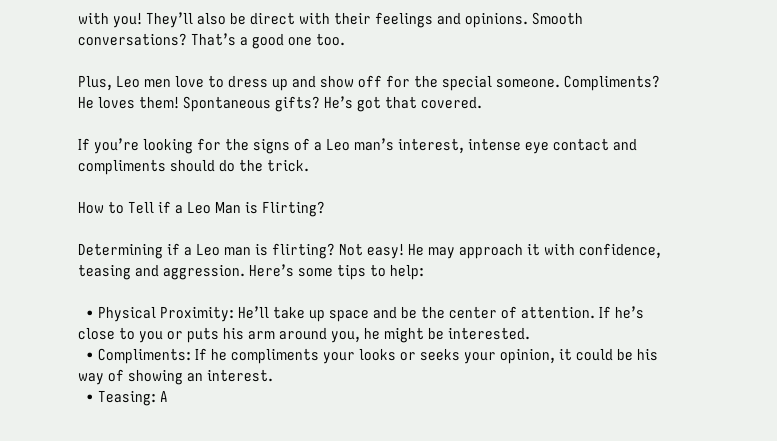with you! They’ll also be direct with their feelings and opinions. Smooth conversations? That’s a good one too.

Plus, Leo men love to dress up and show off for the special someone. Compliments? He loves them! Spontaneous gifts? He’s got that covered.

If you’re looking for the signs of a Leo man’s interest, intense eye contact and compliments should do the trick.

How to Tell if a Leo Man is Flirting?

Determining if a Leo man is flirting? Not easy! He may approach it with confidence, teasing and aggression. Here’s some tips to help:

  • Physical Proximity: He’ll take up space and be the center of attention. If he’s close to you or puts his arm around you, he might be interested.
  • Compliments: If he compliments your looks or seeks your opinion, it could be his way of showing an interest.
  • Teasing: A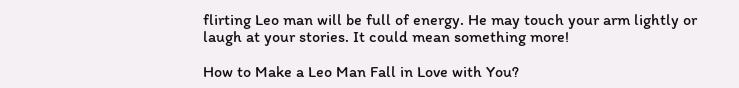flirting Leo man will be full of energy. He may touch your arm lightly or laugh at your stories. It could mean something more!

How to Make a Leo Man Fall in Love with You?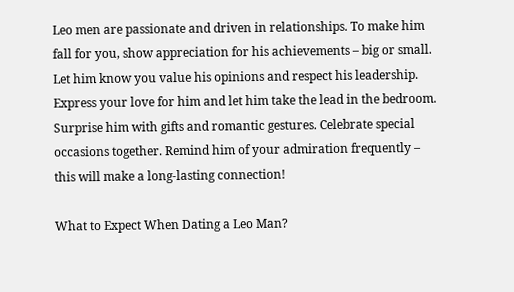Leo men are passionate and driven in relationships. To make him fall for you, show appreciation for his achievements – big or small. Let him know you value his opinions and respect his leadership. Express your love for him and let him take the lead in the bedroom. Surprise him with gifts and romantic gestures. Celebrate special occasions together. Remind him of your admiration frequently – this will make a long-lasting connection!

What to Expect When Dating a Leo Man?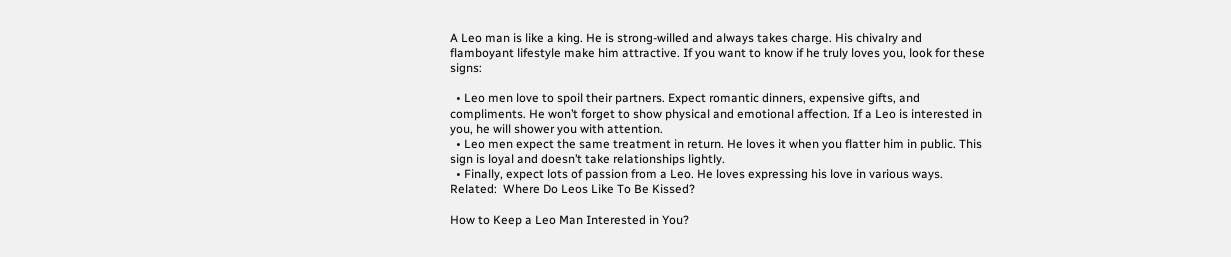A Leo man is like a king. He is strong-willed and always takes charge. His chivalry and flamboyant lifestyle make him attractive. If you want to know if he truly loves you, look for these signs:

  • Leo men love to spoil their partners. Expect romantic dinners, expensive gifts, and compliments. He won’t forget to show physical and emotional affection. If a Leo is interested in you, he will shower you with attention.
  • Leo men expect the same treatment in return. He loves it when you flatter him in public. This sign is loyal and doesn’t take relationships lightly.
  • Finally, expect lots of passion from a Leo. He loves expressing his love in various ways.
Related:  Where Do Leos Like To Be Kissed?

How to Keep a Leo Man Interested in You?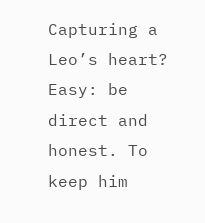Capturing a Leo’s heart? Easy: be direct and honest. To keep him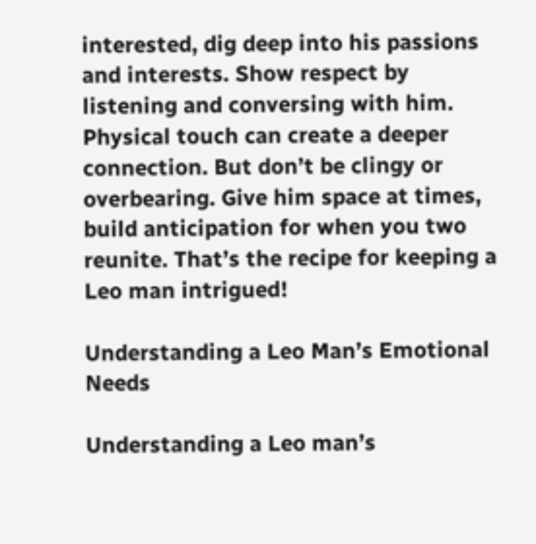interested, dig deep into his passions and interests. Show respect by listening and conversing with him. Physical touch can create a deeper connection. But don’t be clingy or overbearing. Give him space at times, build anticipation for when you two reunite. That’s the recipe for keeping a Leo man intrigued!

Understanding a Leo Man’s Emotional Needs

Understanding a Leo man’s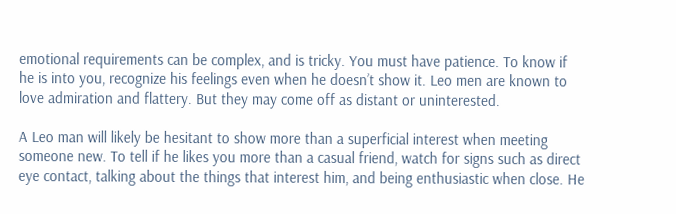emotional requirements can be complex, and is tricky. You must have patience. To know if he is into you, recognize his feelings even when he doesn’t show it. Leo men are known to love admiration and flattery. But they may come off as distant or uninterested.

A Leo man will likely be hesitant to show more than a superficial interest when meeting someone new. To tell if he likes you more than a casual friend, watch for signs such as direct eye contact, talking about the things that interest him, and being enthusiastic when close. He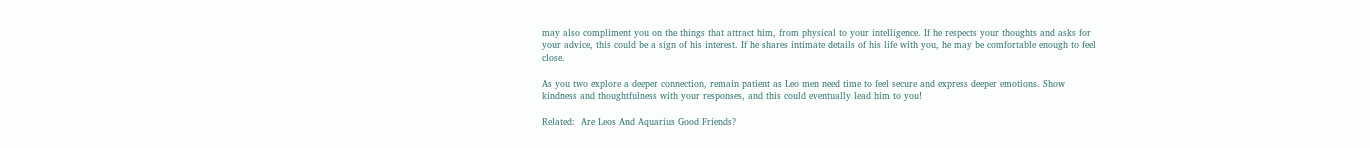may also compliment you on the things that attract him, from physical to your intelligence. If he respects your thoughts and asks for your advice, this could be a sign of his interest. If he shares intimate details of his life with you, he may be comfortable enough to feel close.

As you two explore a deeper connection, remain patient as Leo men need time to feel secure and express deeper emotions. Show kindness and thoughtfulness with your responses, and this could eventually lead him to you!

Related:  Are Leos And Aquarius Good Friends?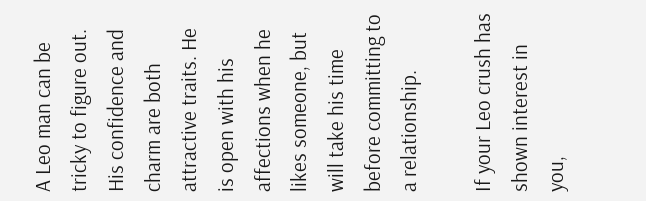A Leo man can be tricky to figure out. His confidence and charm are both attractive traits. He is open with his affections when he likes someone, but will take his time before committing to a relationship.

If your Leo crush has shown interest in you,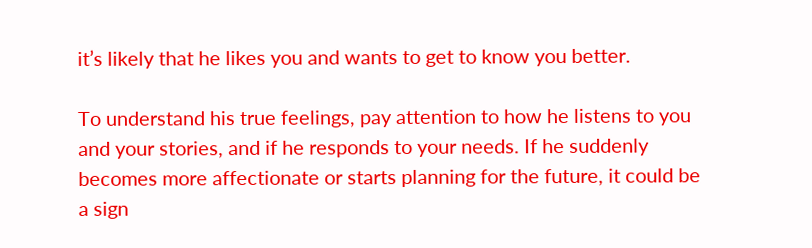it’s likely that he likes you and wants to get to know you better.

To understand his true feelings, pay attention to how he listens to you and your stories, and if he responds to your needs. If he suddenly becomes more affectionate or starts planning for the future, it could be a sign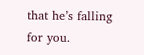that he’s falling for you.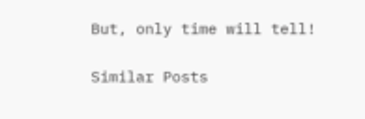But, only time will tell!

Similar Posts